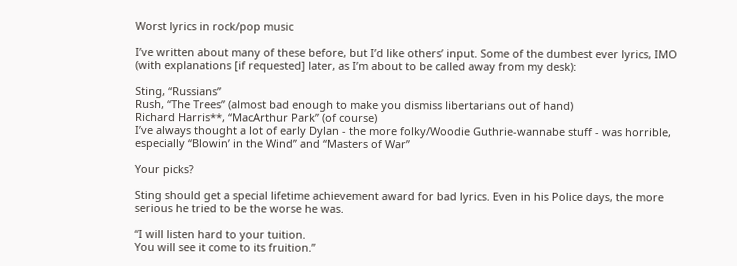Worst lyrics in rock/pop music

I’ve written about many of these before, but I’d like others’ input. Some of the dumbest ever lyrics, IMO (with explanations [if requested] later, as I’m about to be called away from my desk):

Sting, “Russians”
Rush, “The Trees” (almost bad enough to make you dismiss libertarians out of hand)
Richard Harris**, “MacArthur Park” (of course)
I’ve always thought a lot of early Dylan - the more folky/Woodie Guthrie-wannabe stuff - was horrible, especially “Blowin’ in the Wind” and “Masters of War”

Your picks?

Sting should get a special lifetime achievement award for bad lyrics. Even in his Police days, the more serious he tried to be the worse he was.

“I will listen hard to your tuition.
You will see it come to its fruition.”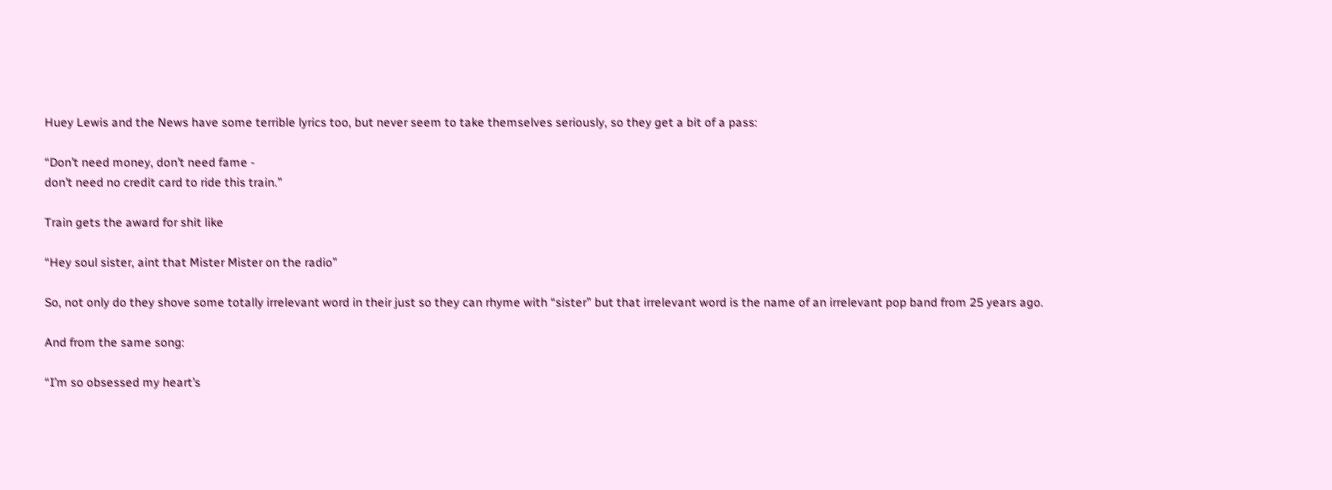Huey Lewis and the News have some terrible lyrics too, but never seem to take themselves seriously, so they get a bit of a pass:

“Don’t need money, don’t need fame -
don’t need no credit card to ride this train.”

Train gets the award for shit like

“Hey soul sister, aint that Mister Mister on the radio”

So, not only do they shove some totally irrelevant word in their just so they can rhyme with “sister” but that irrelevant word is the name of an irrelevant pop band from 25 years ago.

And from the same song:

“I’m so obsessed my heart’s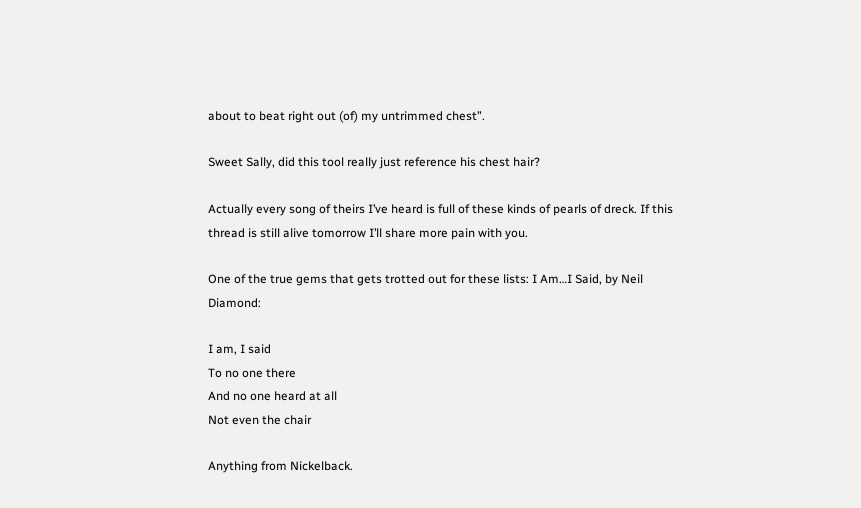about to beat right out (of) my untrimmed chest”.

Sweet Sally, did this tool really just reference his chest hair?

Actually every song of theirs I’ve heard is full of these kinds of pearls of dreck. If this thread is still alive tomorrow I’ll share more pain with you.

One of the true gems that gets trotted out for these lists: I Am…I Said, by Neil Diamond:

I am, I said
To no one there
And no one heard at all
Not even the chair

Anything from Nickelback.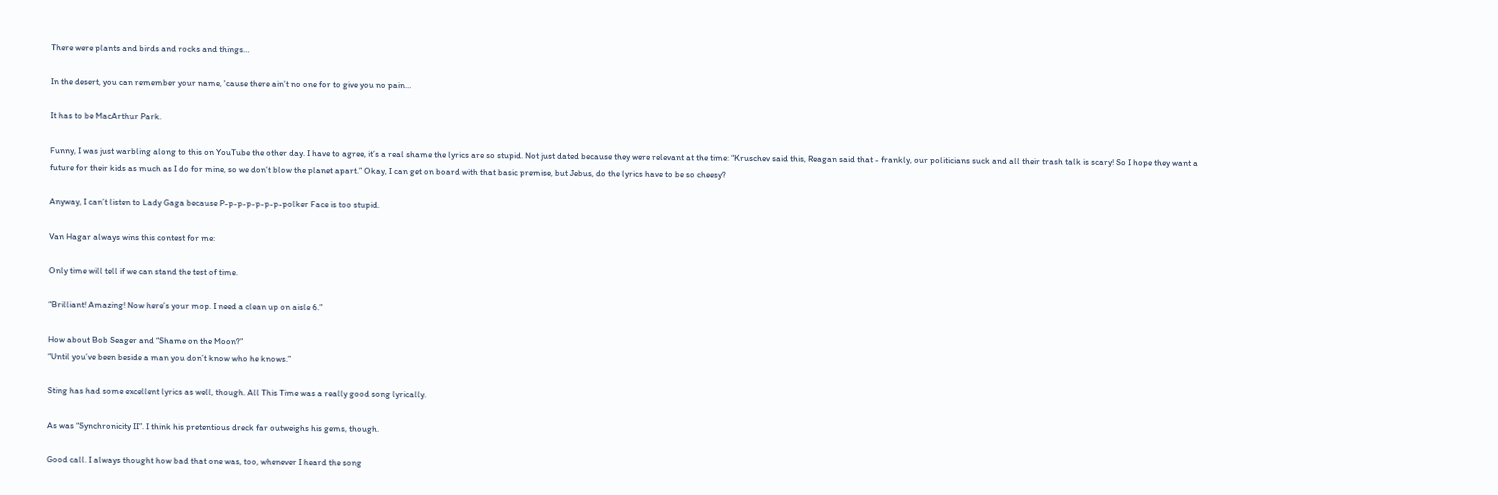There were plants and birds and rocks and things…

In the desert, you can remember your name, 'cause there ain’t no one for to give you no pain…

It has to be MacArthur Park.

Funny, I was just warbling along to this on YouTube the other day. I have to agree, it’s a real shame the lyrics are so stupid. Not just dated because they were relevant at the time: “Kruschev said this, Reagan said that - frankly, our politicians suck and all their trash talk is scary! So I hope they want a future for their kids as much as I do for mine, so we don’t blow the planet apart.” Okay, I can get on board with that basic premise, but Jebus, do the lyrics have to be so cheesy?

Anyway, I can’t listen to Lady Gaga because P-p-p-p-p-p-p-polker Face is too stupid.

Van Hagar always wins this contest for me:

Only time will tell if we can stand the test of time.

“Brilliant! Amazing! Now here’s your mop. I need a clean up on aisle 6.”

How about Bob Seager and “Shame on the Moon?”
“Until you’ve been beside a man you don’t know who he knows.”

Sting has had some excellent lyrics as well, though. All This Time was a really good song lyrically.

As was “Synchronicity II”. I think his pretentious dreck far outweighs his gems, though.

Good call. I always thought how bad that one was, too, whenever I heard the song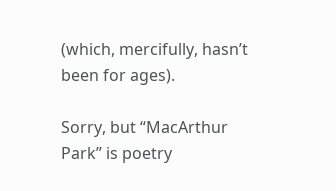(which, mercifully, hasn’t been for ages).

Sorry, but “MacArthur Park” is poetry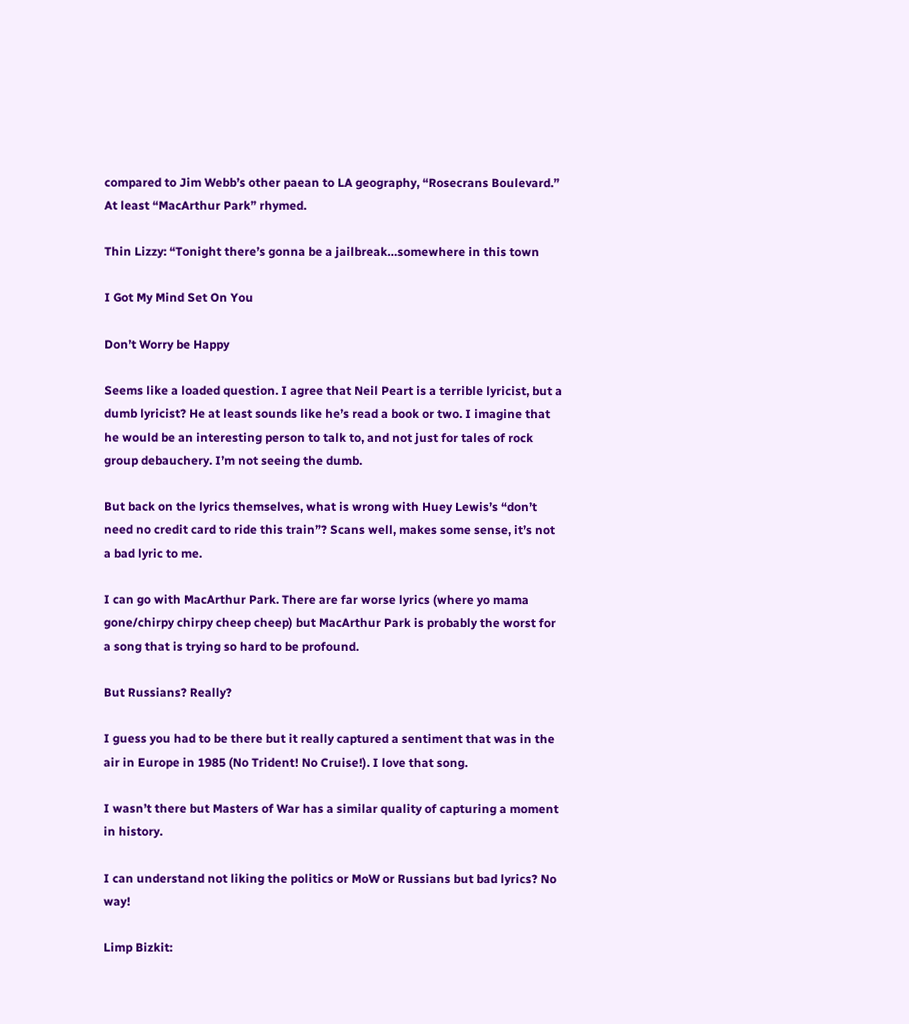compared to Jim Webb’s other paean to LA geography, “Rosecrans Boulevard.” At least “MacArthur Park” rhymed.

Thin Lizzy: “Tonight there’s gonna be a jailbreak…somewhere in this town

I Got My Mind Set On You

Don’t Worry be Happy

Seems like a loaded question. I agree that Neil Peart is a terrible lyricist, but a dumb lyricist? He at least sounds like he’s read a book or two. I imagine that he would be an interesting person to talk to, and not just for tales of rock group debauchery. I’m not seeing the dumb.

But back on the lyrics themselves, what is wrong with Huey Lewis’s “don’t need no credit card to ride this train”? Scans well, makes some sense, it’s not a bad lyric to me.

I can go with MacArthur Park. There are far worse lyrics (where yo mama gone/chirpy chirpy cheep cheep) but MacArthur Park is probably the worst for a song that is trying so hard to be profound.

But Russians? Really?

I guess you had to be there but it really captured a sentiment that was in the air in Europe in 1985 (No Trident! No Cruise!). I love that song.

I wasn’t there but Masters of War has a similar quality of capturing a moment in history.

I can understand not liking the politics or MoW or Russians but bad lyrics? No way!

Limp Bizkit: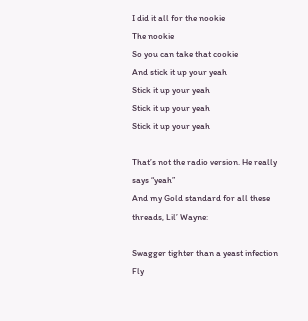I did it all for the nookie
The nookie
So you can take that cookie
And stick it up your yeah
Stick it up your yeah
Stick it up your yeah
Stick it up your yeah

That’s not the radio version. He really says “yeah”
And my Gold standard for all these threads, Lil’ Wayne:

Swagger tighter than a yeast infection
Fly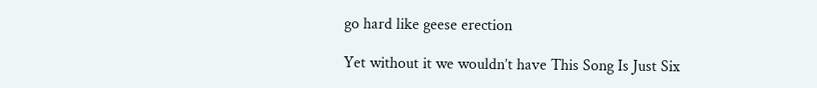go hard like geese erection

Yet without it we wouldn’t have This Song Is Just Six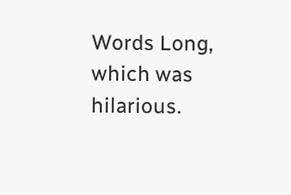Words Long, which was hilarious.